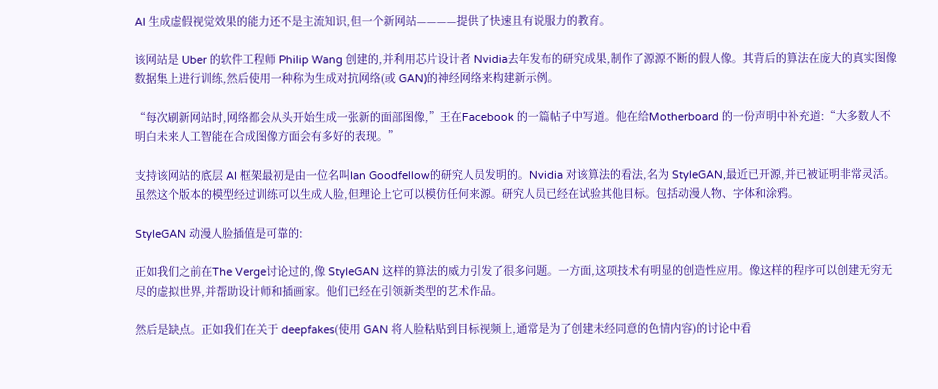AI 生成虚假视觉效果的能力还不是主流知识,但一个新网站————提供了快速且有说服力的教育。

该网站是 Uber 的软件工程师 Philip Wang 创建的,并利用芯片设计者 Nvidia去年发布的研究成果,制作了源源不断的假人像。其背后的算法在庞大的真实图像数据集上进行训练,然后使用一种称为生成对抗网络(或 GAN)的神经网络来构建新示例。

“每次刷新网站时,网络都会从头开始生成一张新的面部图像,”王在Facebook 的一篇帖子中写道。他在给Motherboard 的一份声明中补充道:“大多数人不明白未来人工智能在合成图像方面会有多好的表现。”

支持该网站的底层 AI 框架最初是由一位名叫Ian Goodfellow的研究人员发明的。Nvidia 对该算法的看法,名为 StyleGAN,最近已开源,并已被证明非常灵活。虽然这个版本的模型经过训练可以生成人脸,但理论上它可以模仿任何来源。研究人员已经在试验其他目标。包括动漫人物、字体和涂鸦。

StyleGAN 动漫人脸插值是可靠的:

正如我们之前在The Verge讨论过的,像 StyleGAN 这样的算法的威力引发了很多问题。一方面,这项技术有明显的创造性应用。像这样的程序可以创建无穷无尽的虚拟世界,并帮助设计师和插画家。他们已经在引领新类型的艺术作品。

然后是缺点。正如我们在关于 deepfakes(使用 GAN 将人脸粘贴到目标视频上,通常是为了创建未经同意的色情内容)的讨论中看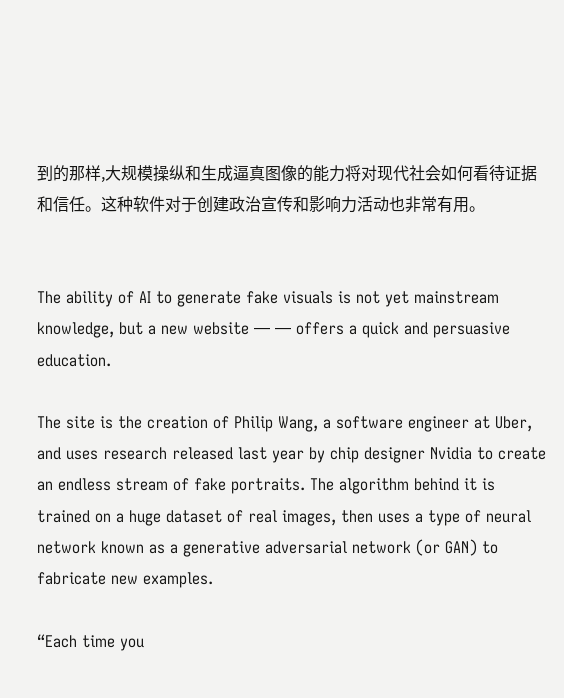到的那样,大规模操纵和生成逼真图像的能力将对现代社会如何看待证据和信任。这种软件对于创建政治宣传和影响力活动也非常有用。


The ability of AI to generate fake visuals is not yet mainstream knowledge, but a new website — — offers a quick and persuasive education.

The site is the creation of Philip Wang, a software engineer at Uber, and uses research released last year by chip designer Nvidia to create an endless stream of fake portraits. The algorithm behind it is trained on a huge dataset of real images, then uses a type of neural network known as a generative adversarial network (or GAN) to fabricate new examples.

“Each time you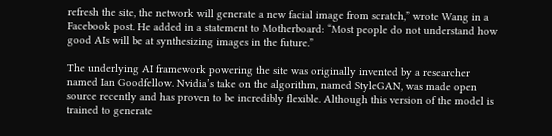refresh the site, the network will generate a new facial image from scratch,” wrote Wang in a Facebook post. He added in a statement to Motherboard: “Most people do not understand how good AIs will be at synthesizing images in the future.”

The underlying AI framework powering the site was originally invented by a researcher named Ian Goodfellow. Nvidia’s take on the algorithm, named StyleGAN, was made open source recently and has proven to be incredibly flexible. Although this version of the model is trained to generate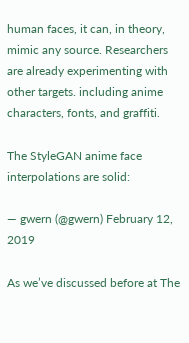human faces, it can, in theory, mimic any source. Researchers are already experimenting with other targets. including anime characters, fonts, and graffiti.

The StyleGAN anime face interpolations are solid:

— gwern (@gwern) February 12, 2019

As we’ve discussed before at The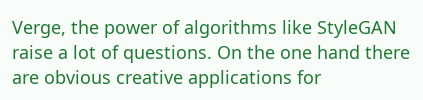Verge, the power of algorithms like StyleGAN raise a lot of questions. On the one hand there are obvious creative applications for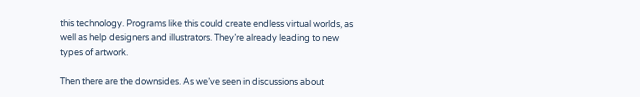this technology. Programs like this could create endless virtual worlds, as well as help designers and illustrators. They’re already leading to new types of artwork.

Then there are the downsides. As we’ve seen in discussions about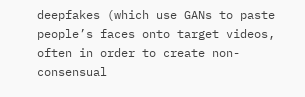deepfakes (which use GANs to paste people’s faces onto target videos, often in order to create non-consensual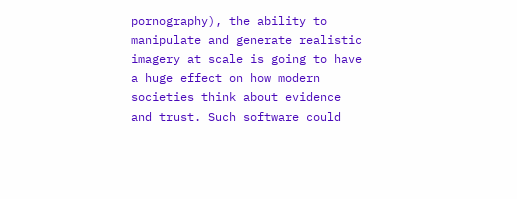pornography), the ability to manipulate and generate realistic imagery at scale is going to have a huge effect on how modern societies think about evidence and trust. Such software could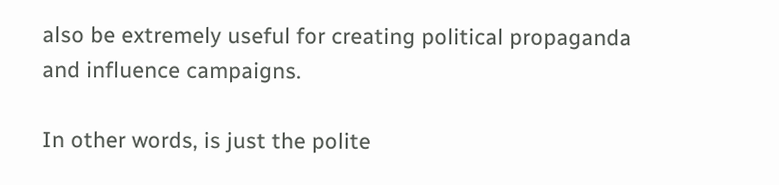also be extremely useful for creating political propaganda and influence campaigns.

In other words, is just the polite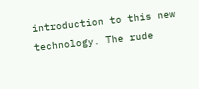introduction to this new technology. The rude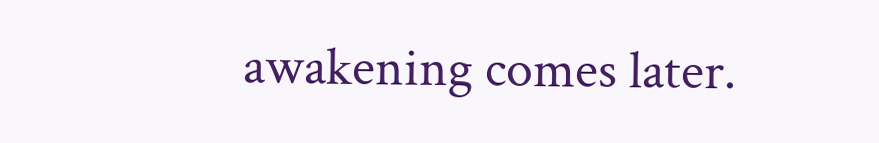awakening comes later.